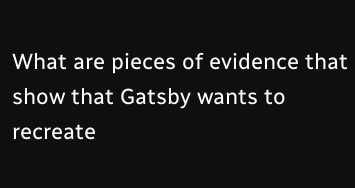What are pieces of evidence that show that Gatsby wants to recreate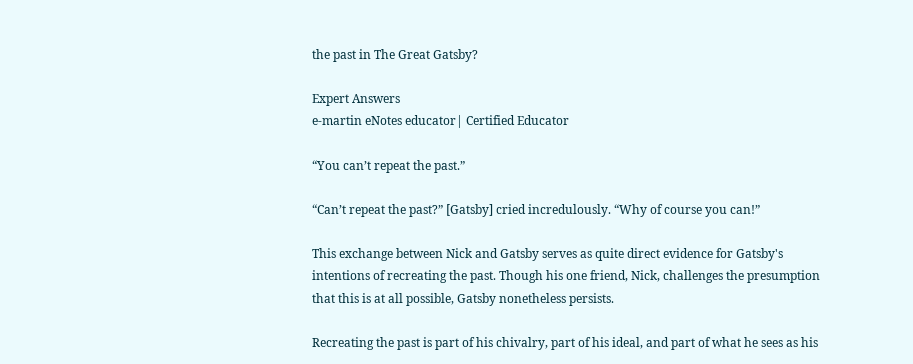the past in The Great Gatsby?

Expert Answers
e-martin eNotes educator| Certified Educator

“You can’t repeat the past.”

“Can’t repeat the past?” [Gatsby] cried incredulously. “Why of course you can!”

This exchange between Nick and Gatsby serves as quite direct evidence for Gatsby's intentions of recreating the past. Though his one friend, Nick, challenges the presumption that this is at all possible, Gatsby nonetheless persists.

Recreating the past is part of his chivalry, part of his ideal, and part of what he sees as his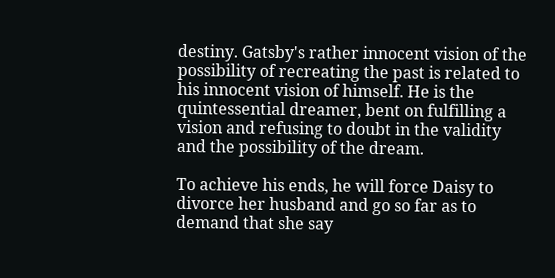destiny. Gatsby's rather innocent vision of the possibility of recreating the past is related to his innocent vision of himself. He is the quintessential dreamer, bent on fulfilling a vision and refusing to doubt in the validity and the possibility of the dream.

To achieve his ends, he will force Daisy to divorce her husband and go so far as to demand that she say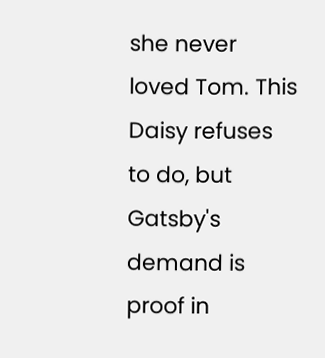she never loved Tom. This Daisy refuses to do, but Gatsby's demand is proof in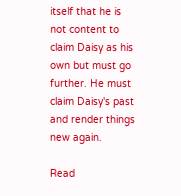itself that he is not content to claim Daisy as his own but must go further. He must claim Daisy's past and render things new again.

Read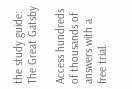the study guide:
The Great Gatsby

Access hundreds of thousands of answers with a free trial.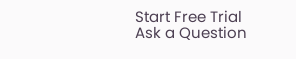Start Free Trial
Ask a Question